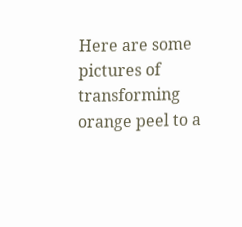Here are some pictures of transforming orange peel to a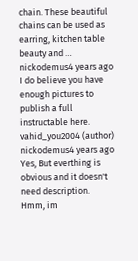chain. These beautiful chains can be used as earring, kitchen table beauty and …
nickodemus4 years ago
I do believe you have enough pictures to publish a full instructable here.
vahid_you2004 (author)  nickodemus4 years ago
Yes, But everthing is obvious and it doesn't need description.
Hmm, im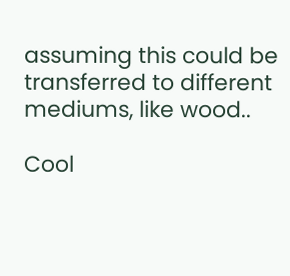assuming this could be transferred to different mediums, like wood..

Cool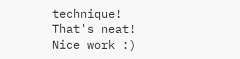technique!
That's neat! Nice work :)